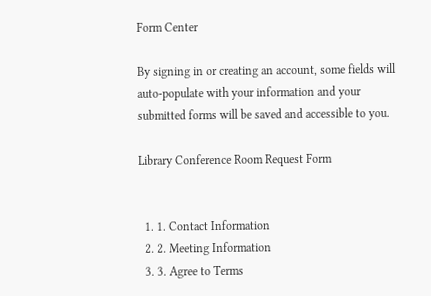Form Center

By signing in or creating an account, some fields will auto-populate with your information and your submitted forms will be saved and accessible to you.

Library Conference Room Request Form


  1. 1. Contact Information
  2. 2. Meeting Information
  3. 3. Agree to Terms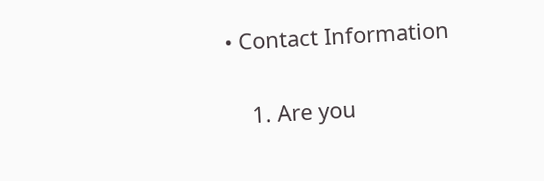• Contact Information

    1. Are you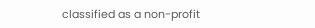classified as a non-profit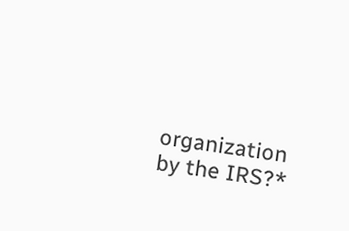organization by the IRS?*